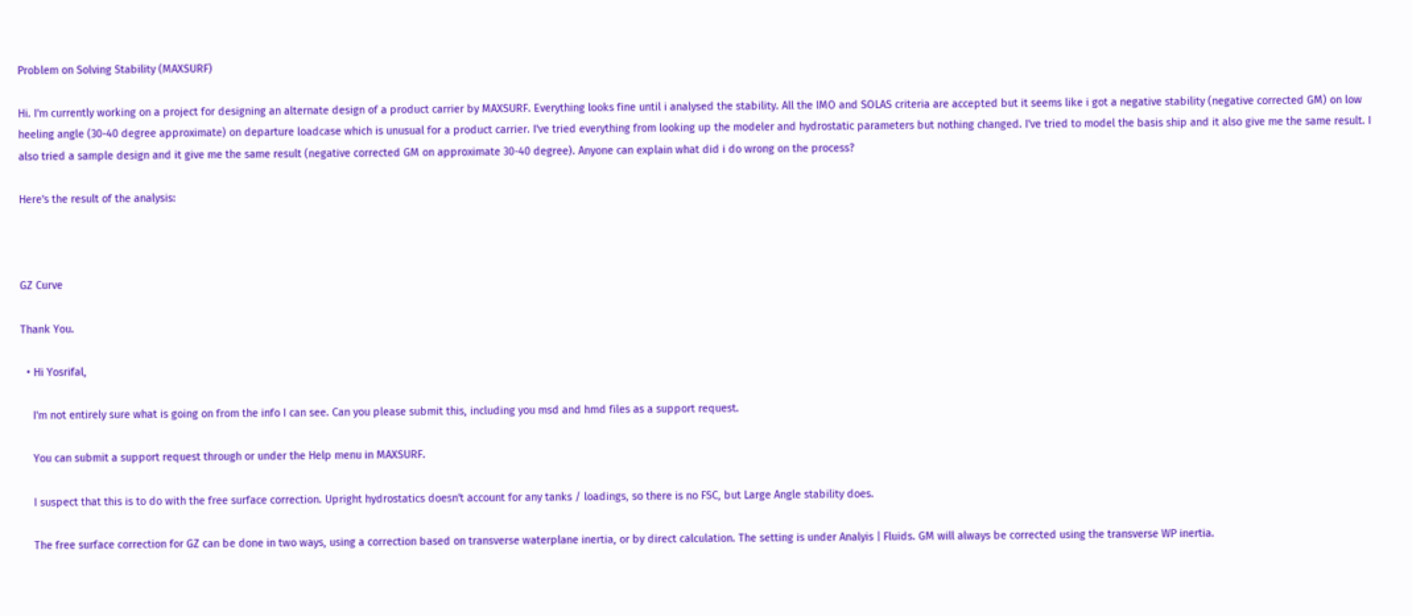Problem on Solving Stability (MAXSURF)

Hi. I'm currently working on a project for designing an alternate design of a product carrier by MAXSURF. Everything looks fine until i analysed the stability. All the IMO and SOLAS criteria are accepted but it seems like i got a negative stability (negative corrected GM) on low heeling angle (30-40 degree approximate) on departure loadcase which is unusual for a product carrier. I've tried everything from looking up the modeler and hydrostatic parameters but nothing changed. I've tried to model the basis ship and it also give me the same result. I also tried a sample design and it give me the same result (negative corrected GM on approximate 30-40 degree). Anyone can explain what did i do wrong on the process?

Here's the result of the analysis:



GZ Curve

Thank You.

  • Hi Yosrifal,

    I'm not entirely sure what is going on from the info I can see. Can you please submit this, including you msd and hmd files as a support request.

    You can submit a support request through or under the Help menu in MAXSURF.

    I suspect that this is to do with the free surface correction. Upright hydrostatics doesn't account for any tanks / loadings, so there is no FSC, but Large Angle stability does.

    The free surface correction for GZ can be done in two ways, using a correction based on transverse waterplane inertia, or by direct calculation. The setting is under Analyis | Fluids. GM will always be corrected using the transverse WP inertia.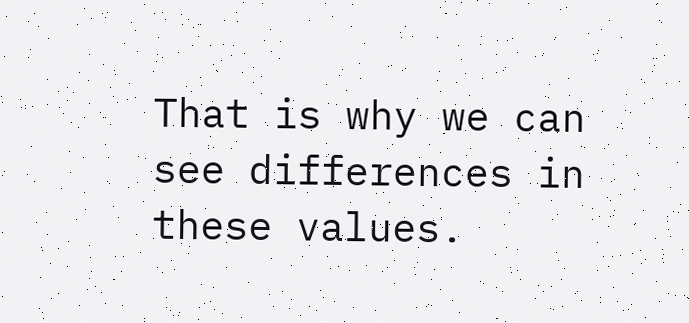That is why we can see differences in these values.